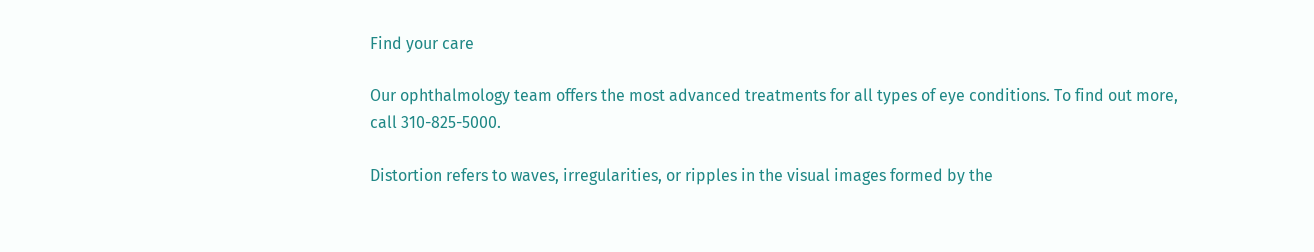Find your care

Our ophthalmology team offers the most advanced treatments for all types of eye conditions. To find out more,
call 310-825-5000.

Distortion refers to waves, irregularities, or ripples in the visual images formed by the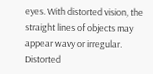eyes. With distorted vision, the straight lines of objects may appear wavy or irregular. Distorted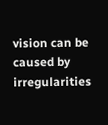vision can be caused by irregularities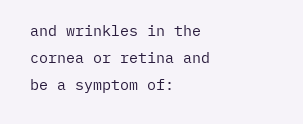and wrinkles in the cornea or retina and be a symptom of: